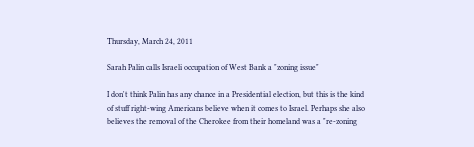Thursday, March 24, 2011

Sarah Palin calls Israeli occupation of West Bank a "zoning issue"

I don't think Palin has any chance in a Presidential election, but this is the kind of stuff right-wing Americans believe when it comes to Israel. Perhaps she also believes the removal of the Cherokee from their homeland was a "re-zoning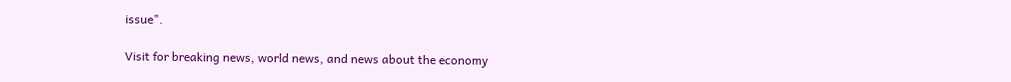issue".

Visit for breaking news, world news, and news about the economy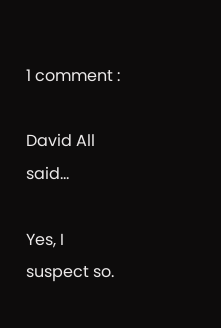1 comment :

David All said...

Yes, I suspect so.